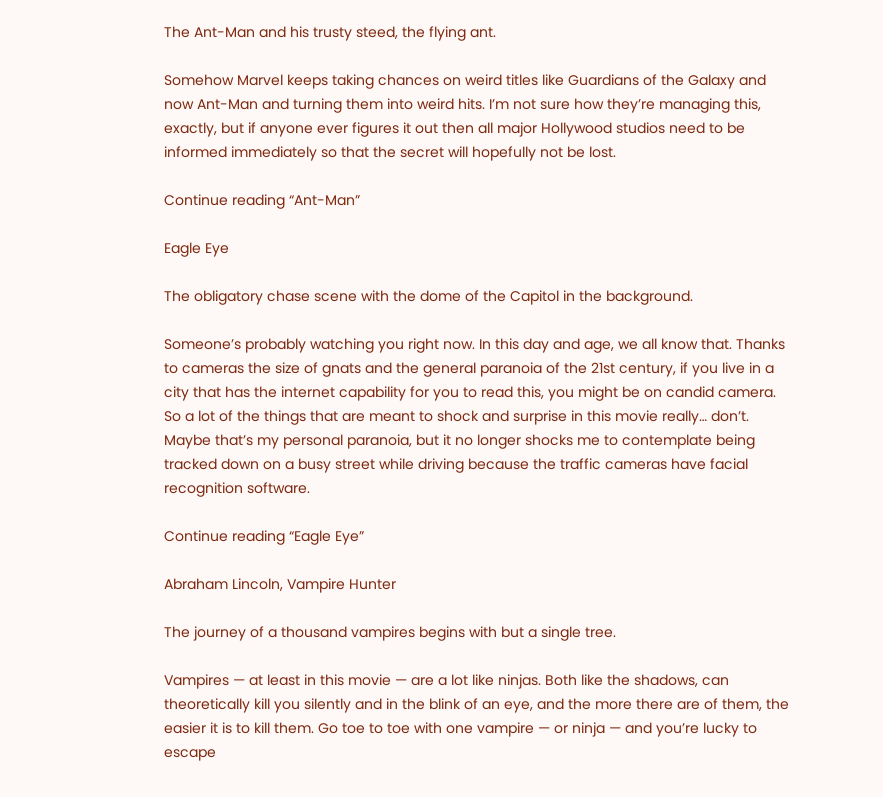The Ant-Man and his trusty steed, the flying ant.

Somehow Marvel keeps taking chances on weird titles like Guardians of the Galaxy and now Ant-Man and turning them into weird hits. I’m not sure how they’re managing this, exactly, but if anyone ever figures it out then all major Hollywood studios need to be informed immediately so that the secret will hopefully not be lost.

Continue reading “Ant-Man”

Eagle Eye

The obligatory chase scene with the dome of the Capitol in the background.

Someone’s probably watching you right now. In this day and age, we all know that. Thanks to cameras the size of gnats and the general paranoia of the 21st century, if you live in a city that has the internet capability for you to read this, you might be on candid camera. So a lot of the things that are meant to shock and surprise in this movie really… don’t. Maybe that’s my personal paranoia, but it no longer shocks me to contemplate being tracked down on a busy street while driving because the traffic cameras have facial recognition software.

Continue reading “Eagle Eye”

Abraham Lincoln, Vampire Hunter

The journey of a thousand vampires begins with but a single tree.

Vampires — at least in this movie — are a lot like ninjas. Both like the shadows, can theoretically kill you silently and in the blink of an eye, and the more there are of them, the easier it is to kill them. Go toe to toe with one vampire — or ninja — and you’re lucky to escape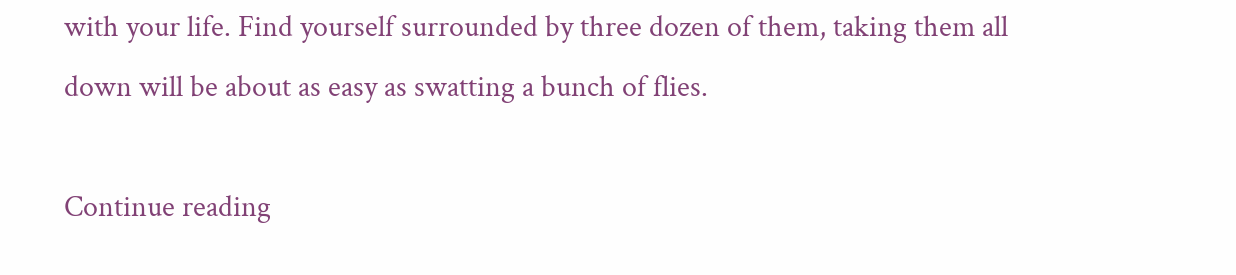with your life. Find yourself surrounded by three dozen of them, taking them all down will be about as easy as swatting a bunch of flies.

Continue reading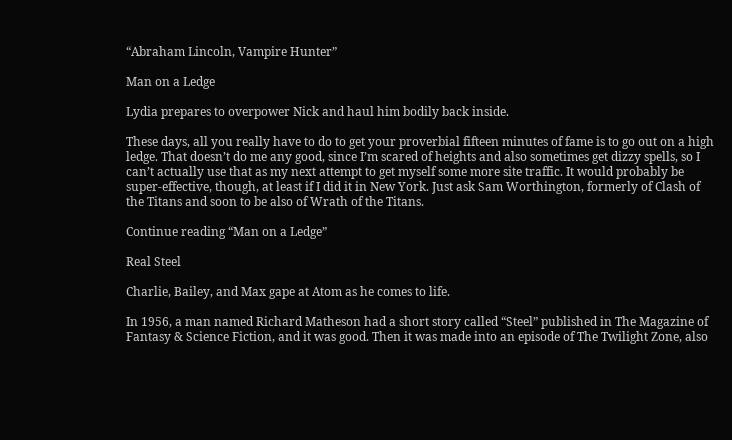“Abraham Lincoln, Vampire Hunter”

Man on a Ledge

Lydia prepares to overpower Nick and haul him bodily back inside.

These days, all you really have to do to get your proverbial fifteen minutes of fame is to go out on a high ledge. That doesn’t do me any good, since I’m scared of heights and also sometimes get dizzy spells, so I can’t actually use that as my next attempt to get myself some more site traffic. It would probably be super-effective, though, at least if I did it in New York. Just ask Sam Worthington, formerly of Clash of the Titans and soon to be also of Wrath of the Titans.

Continue reading “Man on a Ledge”

Real Steel

Charlie, Bailey, and Max gape at Atom as he comes to life.

In 1956, a man named Richard Matheson had a short story called “Steel” published in The Magazine of Fantasy & Science Fiction, and it was good. Then it was made into an episode of The Twilight Zone, also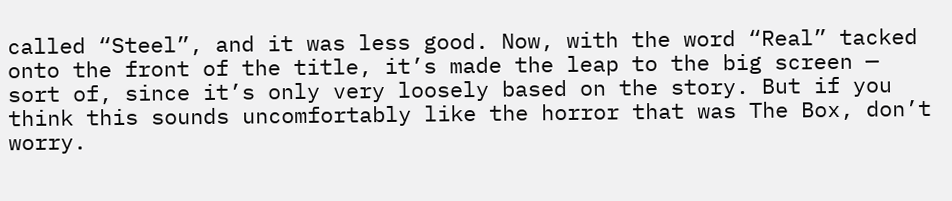called “Steel”, and it was less good. Now, with the word “Real” tacked onto the front of the title, it’s made the leap to the big screen — sort of, since it’s only very loosely based on the story. But if you think this sounds uncomfortably like the horror that was The Box, don’t worry.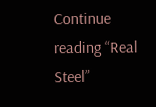Continue reading “Real Steel”